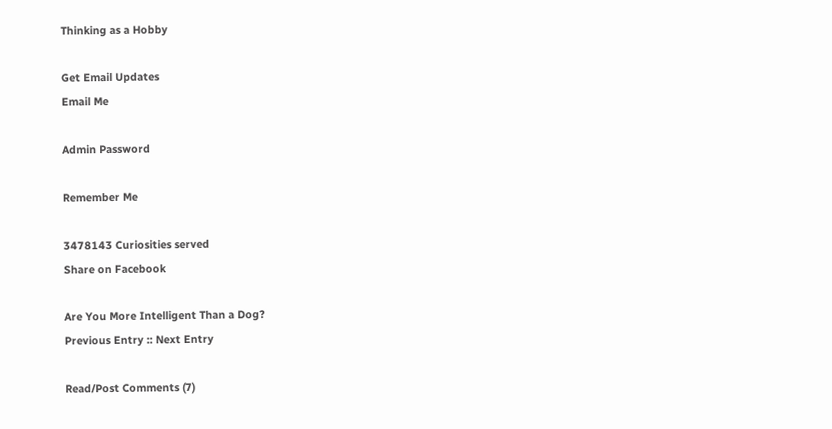Thinking as a Hobby

Get Email Updates
Email Me

Admin Password

Remember Me

3478143 Curiosities served
Share on Facebook

Are You More Intelligent Than a Dog?
Previous Entry :: Next Entry

Read/Post Comments (7)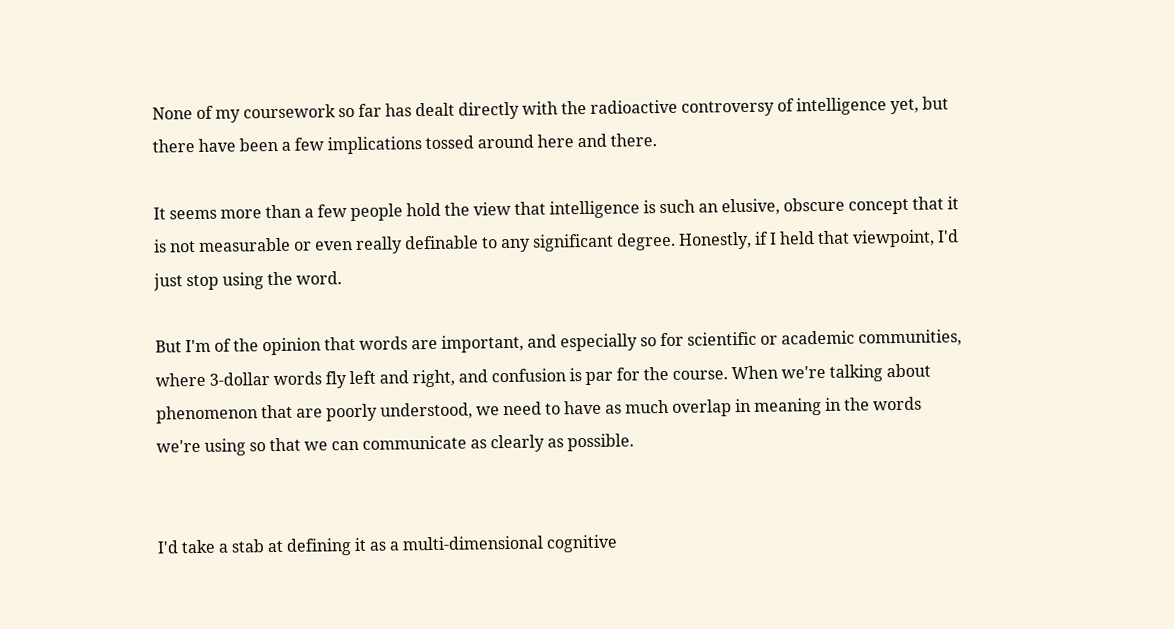None of my coursework so far has dealt directly with the radioactive controversy of intelligence yet, but there have been a few implications tossed around here and there.

It seems more than a few people hold the view that intelligence is such an elusive, obscure concept that it is not measurable or even really definable to any significant degree. Honestly, if I held that viewpoint, I'd just stop using the word.

But I'm of the opinion that words are important, and especially so for scientific or academic communities, where 3-dollar words fly left and right, and confusion is par for the course. When we're talking about phenomenon that are poorly understood, we need to have as much overlap in meaning in the words we're using so that we can communicate as clearly as possible.


I'd take a stab at defining it as a multi-dimensional cognitive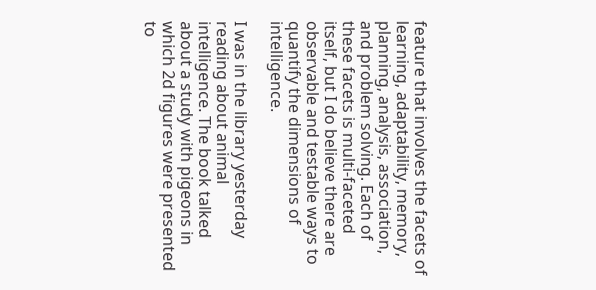feature that involves the facets of learning, adaptability, memory, planning, analysis, association, and problem solving. Each of these facets is multi-faceted itself, but I do believe there are observable and testable ways to quantify the dimensions of intelligence.

I was in the library yesterday reading about animal intelligence. The book talked about a study with pigeons in which 2d figures were presented to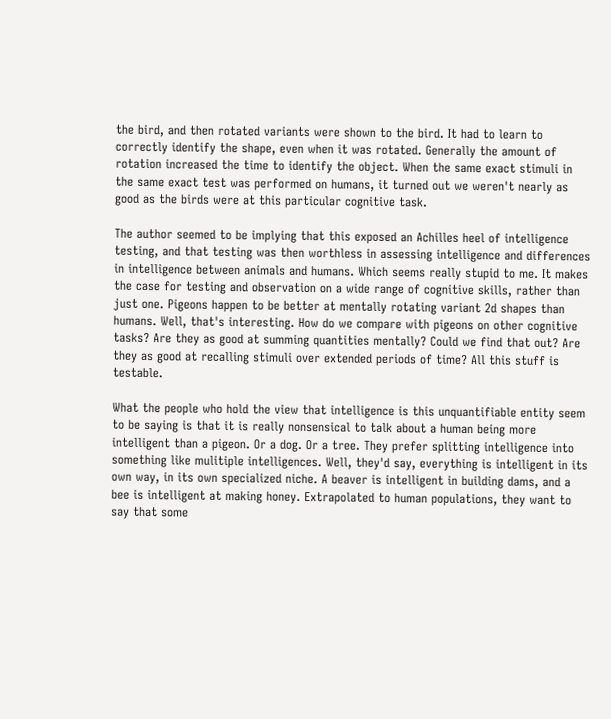the bird, and then rotated variants were shown to the bird. It had to learn to correctly identify the shape, even when it was rotated. Generally the amount of rotation increased the time to identify the object. When the same exact stimuli in the same exact test was performed on humans, it turned out we weren't nearly as good as the birds were at this particular cognitive task.

The author seemed to be implying that this exposed an Achilles heel of intelligence testing, and that testing was then worthless in assessing intelligence and differences in intelligence between animals and humans. Which seems really stupid to me. It makes the case for testing and observation on a wide range of cognitive skills, rather than just one. Pigeons happen to be better at mentally rotating variant 2d shapes than humans. Well, that's interesting. How do we compare with pigeons on other cognitive tasks? Are they as good at summing quantities mentally? Could we find that out? Are they as good at recalling stimuli over extended periods of time? All this stuff is testable.

What the people who hold the view that intelligence is this unquantifiable entity seem to be saying is that it is really nonsensical to talk about a human being more intelligent than a pigeon. Or a dog. Or a tree. They prefer splitting intelligence into something like mulitiple intelligences. Well, they'd say, everything is intelligent in its own way, in its own specialized niche. A beaver is intelligent in building dams, and a bee is intelligent at making honey. Extrapolated to human populations, they want to say that some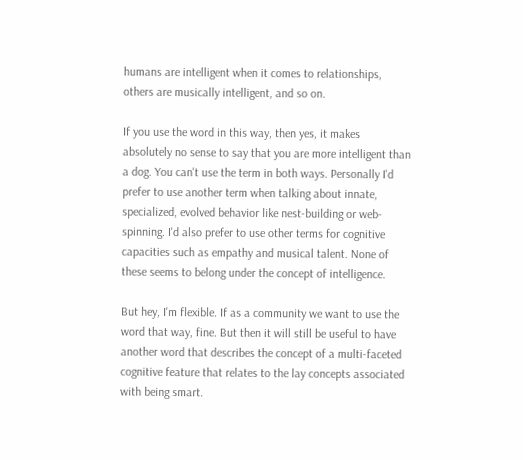humans are intelligent when it comes to relationships, others are musically intelligent, and so on.

If you use the word in this way, then yes, it makes absolutely no sense to say that you are more intelligent than a dog. You can't use the term in both ways. Personally I'd prefer to use another term when talking about innate, specialized, evolved behavior like nest-building or web-spinning. I'd also prefer to use other terms for cognitive capacities such as empathy and musical talent. None of these seems to belong under the concept of intelligence.

But hey, I'm flexible. If as a community we want to use the word that way, fine. But then it will still be useful to have another word that describes the concept of a multi-faceted cognitive feature that relates to the lay concepts associated with being smart.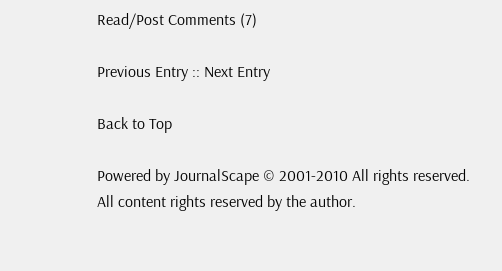Read/Post Comments (7)

Previous Entry :: Next Entry

Back to Top

Powered by JournalScape © 2001-2010 All rights reserved.
All content rights reserved by the author.